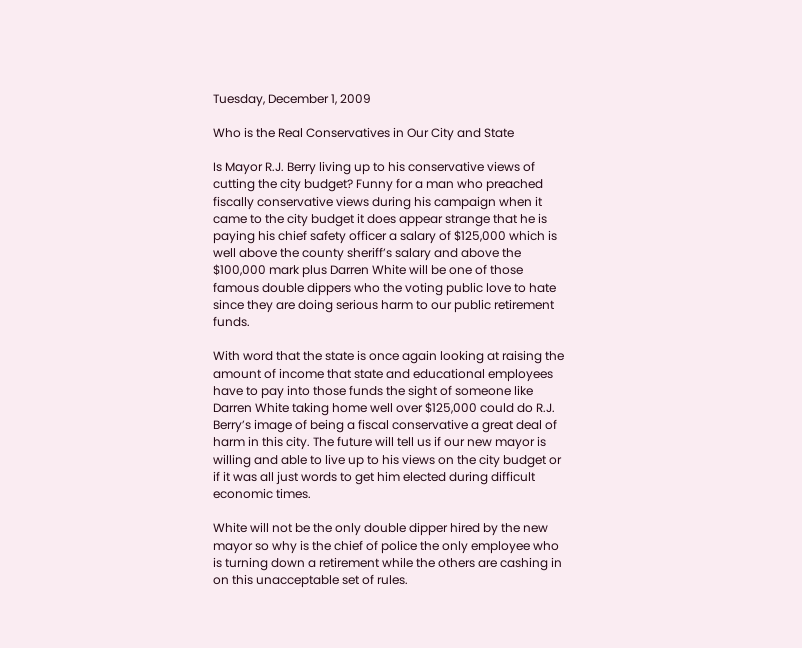Tuesday, December 1, 2009

Who is the Real Conservatives in Our City and State

Is Mayor R.J. Berry living up to his conservative views of cutting the city budget? Funny for a man who preached fiscally conservative views during his campaign when it came to the city budget it does appear strange that he is paying his chief safety officer a salary of $125,000 which is well above the county sheriff’s salary and above the $100,000 mark plus Darren White will be one of those famous double dippers who the voting public love to hate since they are doing serious harm to our public retirement funds.

With word that the state is once again looking at raising the amount of income that state and educational employees have to pay into those funds the sight of someone like Darren White taking home well over $125,000 could do R.J. Berry’s image of being a fiscal conservative a great deal of harm in this city. The future will tell us if our new mayor is willing and able to live up to his views on the city budget or if it was all just words to get him elected during difficult economic times.

White will not be the only double dipper hired by the new mayor so why is the chief of police the only employee who is turning down a retirement while the others are cashing in on this unacceptable set of rules.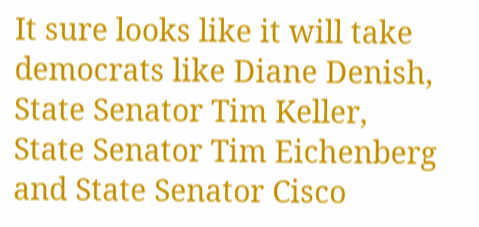It sure looks like it will take democrats like Diane Denish, State Senator Tim Keller, State Senator Tim Eichenberg and State Senator Cisco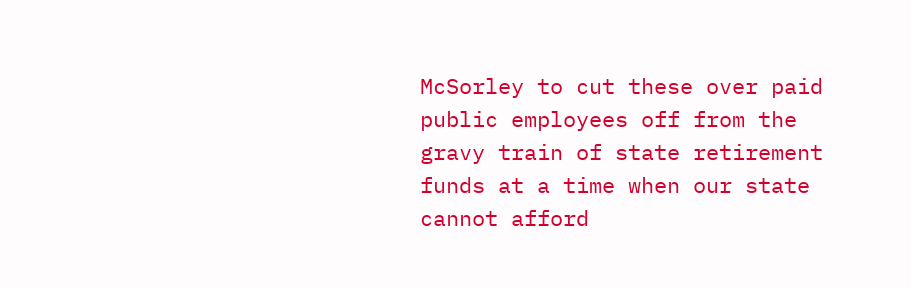McSorley to cut these over paid public employees off from the gravy train of state retirement funds at a time when our state cannot afford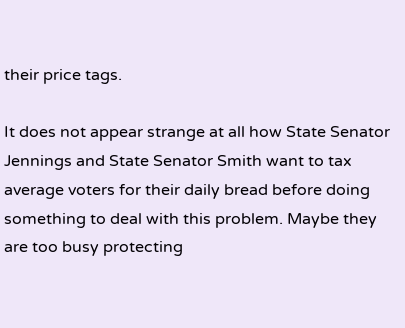their price tags.

It does not appear strange at all how State Senator Jennings and State Senator Smith want to tax average voters for their daily bread before doing something to deal with this problem. Maybe they are too busy protecting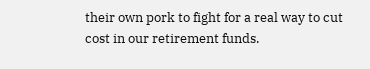their own pork to fight for a real way to cut cost in our retirement funds.